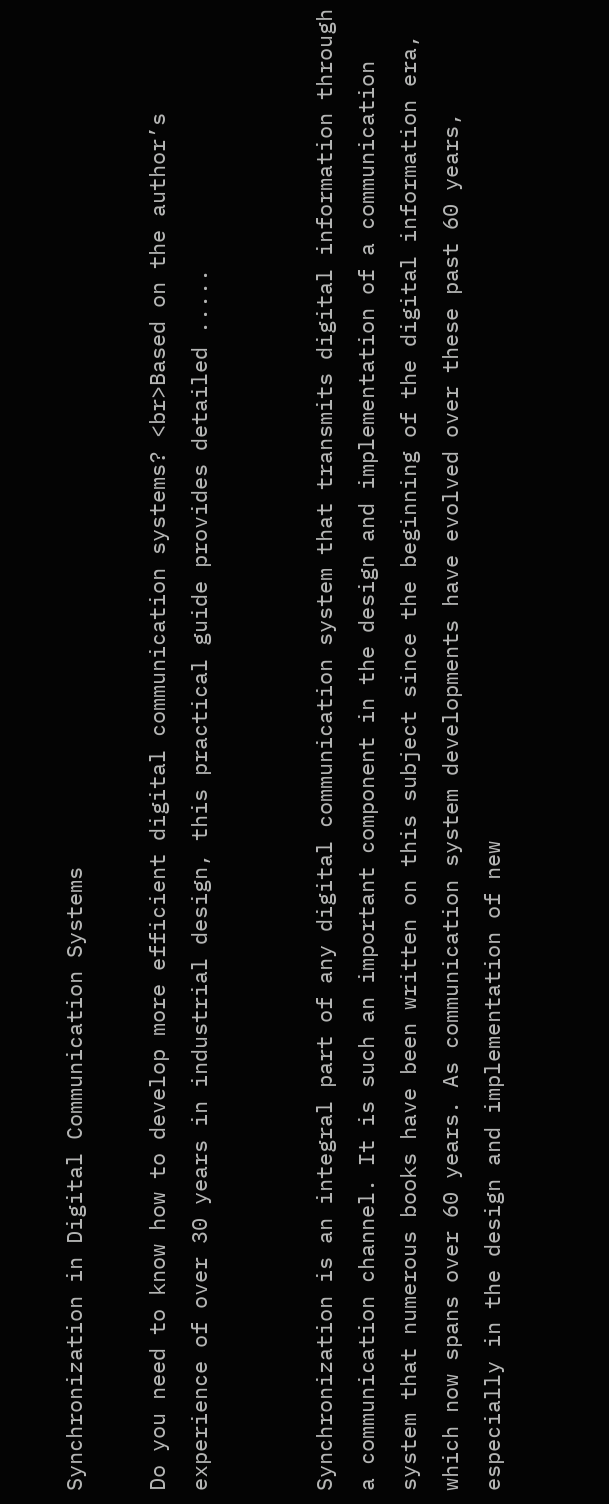Synchronization in Digital Communication Systems

Do you need to know how to develop more efficient digital communication systems? <br>Based on the author’s experience of over 30 years in industrial design, this practical guide provides detailed .....


Synchronization is an integral part of any digital communication system that transmits digital information through a communication channel. It is such an important component in the design and implementation of a communication system that numerous books have been written on this subject since the beginning of the digital information era, which now spans over 60 years. As communication system developments have evolved over these past 60 years, especially in the design and implementation of new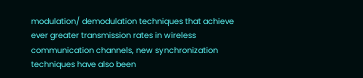modulation/ demodulation techniques that achieve ever greater transmission rates in wireless communication channels, new synchronization techniques have also been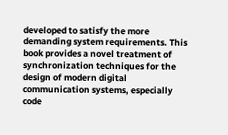developed to satisfy the more demanding system requirements. This book provides a novel treatment of synchronization techniques for the design of modern digital communication systems, especially code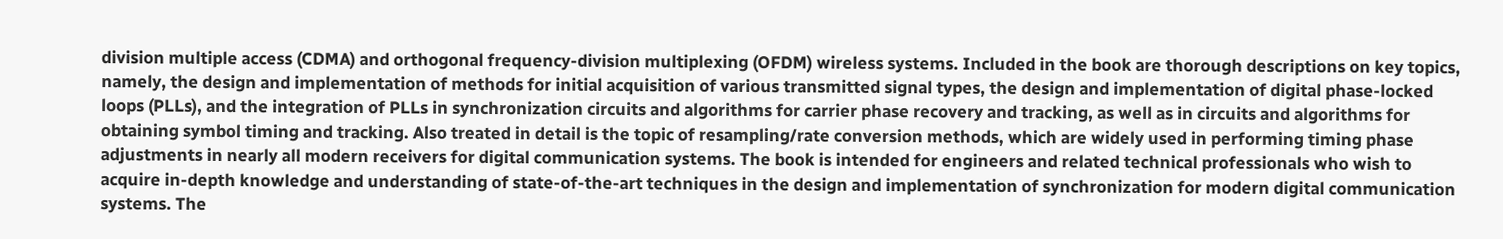division multiple access (CDMA) and orthogonal frequency-division multiplexing (OFDM) wireless systems. Included in the book are thorough descriptions on key topics, namely, the design and implementation of methods for initial acquisition of various transmitted signal types, the design and implementation of digital phase-locked loops (PLLs), and the integration of PLLs in synchronization circuits and algorithms for carrier phase recovery and tracking, as well as in circuits and algorithms for obtaining symbol timing and tracking. Also treated in detail is the topic of resampling/rate conversion methods, which are widely used in performing timing phase adjustments in nearly all modern receivers for digital communication systems. The book is intended for engineers and related technical professionals who wish to acquire in-depth knowledge and understanding of state-of-the-art techniques in the design and implementation of synchronization for modern digital communication systems. The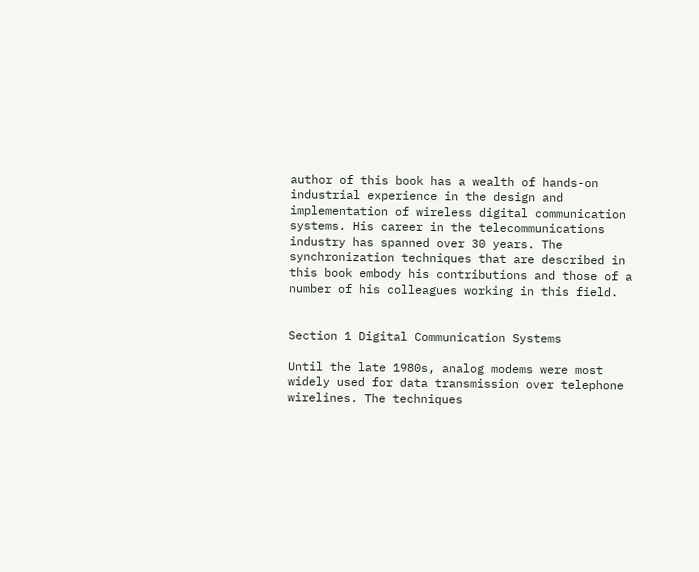author of this book has a wealth of hands-on industrial experience in the design and implementation of wireless digital communication systems. His career in the telecommunications industry has spanned over 30 years. The synchronization techniques that are described in this book embody his contributions and those of a number of his colleagues working in this field.


Section 1 Digital Communication Systems

Until the late 1980s, analog modems were most widely used for data transmission over telephone wirelines. The techniques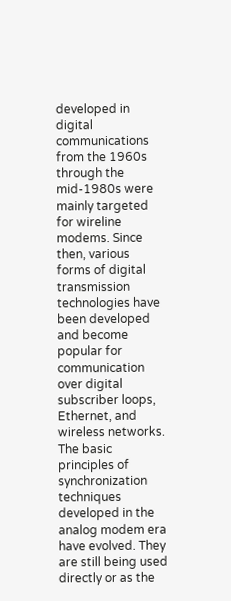developed in digital communications from the 1960s through the mid-1980s were mainly targeted for wireline modems. Since then, various forms of digital transmission technologies have been developed and become popular for communication over digital subscriber loops, Ethernet, and wireless networks. The basic principles of synchronization techniques developed in the analog modem era have evolved. They are still being used directly or as the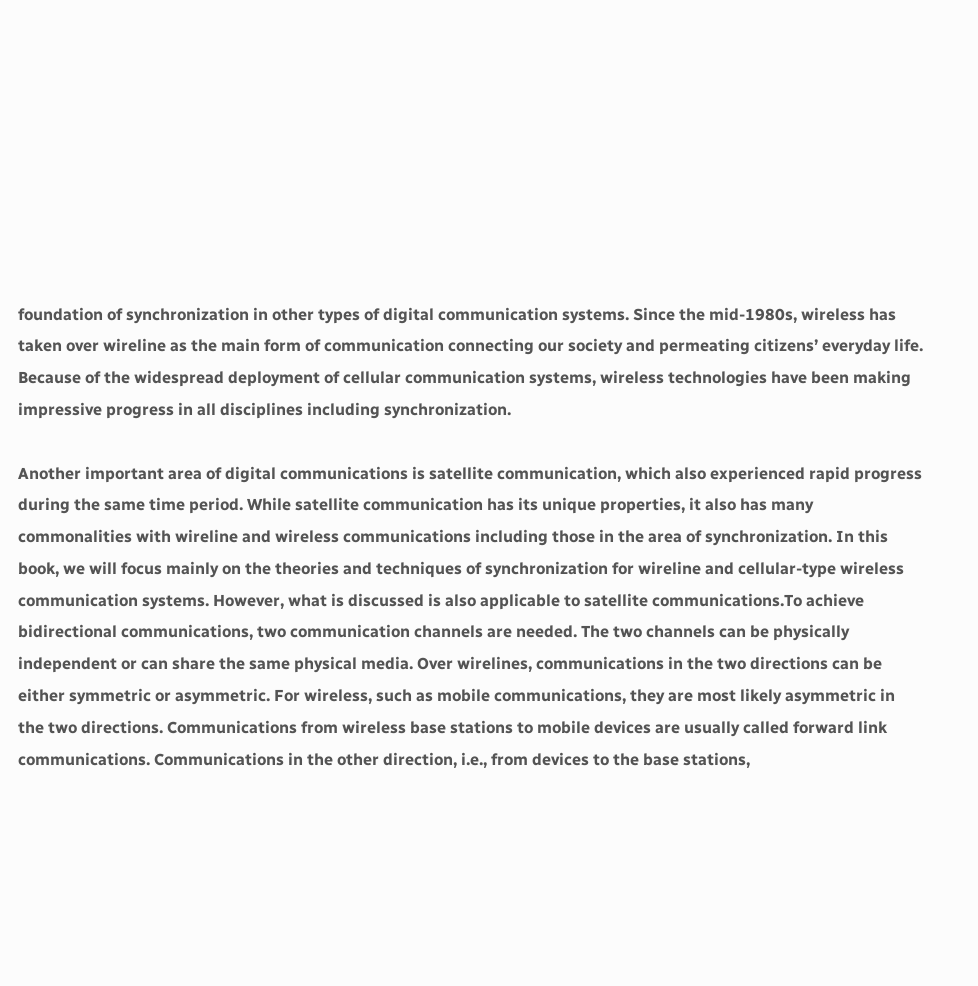foundation of synchronization in other types of digital communication systems. Since the mid-1980s, wireless has taken over wireline as the main form of communication connecting our society and permeating citizens’ everyday life. Because of the widespread deployment of cellular communication systems, wireless technologies have been making impressive progress in all disciplines including synchronization.

Another important area of digital communications is satellite communication, which also experienced rapid progress during the same time period. While satellite communication has its unique properties, it also has many commonalities with wireline and wireless communications including those in the area of synchronization. In this book, we will focus mainly on the theories and techniques of synchronization for wireline and cellular-type wireless communication systems. However, what is discussed is also applicable to satellite communications.To achieve bidirectional communications, two communication channels are needed. The two channels can be physically independent or can share the same physical media. Over wirelines, communications in the two directions can be either symmetric or asymmetric. For wireless, such as mobile communications, they are most likely asymmetric in the two directions. Communications from wireless base stations to mobile devices are usually called forward link communications. Communications in the other direction, i.e., from devices to the base stations,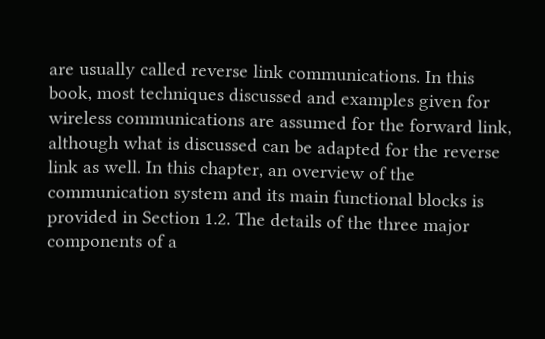are usually called reverse link communications. In this book, most techniques discussed and examples given for wireless communications are assumed for the forward link, although what is discussed can be adapted for the reverse link as well. In this chapter, an overview of the communication system and its main functional blocks is provided in Section 1.2. The details of the three major components of a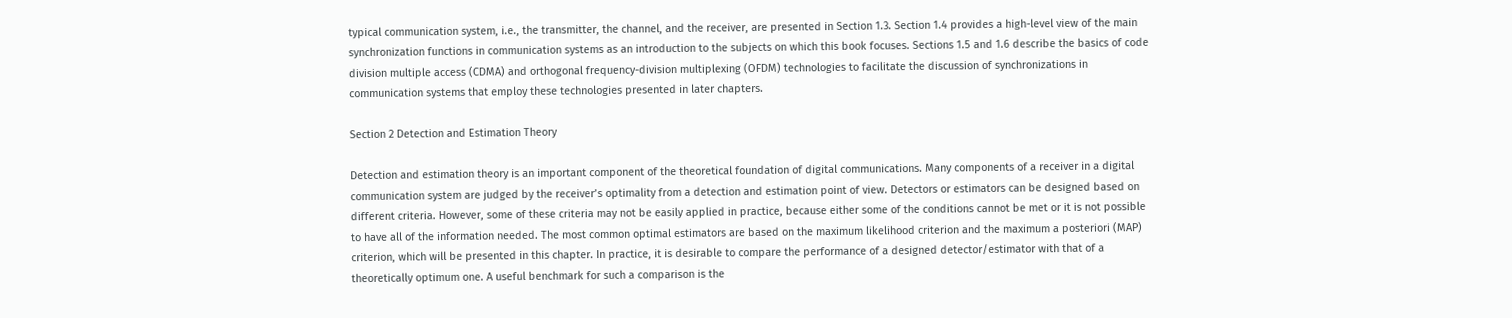typical communication system, i.e., the transmitter, the channel, and the receiver, are presented in Section 1.3. Section 1.4 provides a high-level view of the main synchronization functions in communication systems as an introduction to the subjects on which this book focuses. Sections 1.5 and 1.6 describe the basics of code division multiple access (CDMA) and orthogonal frequency-division multiplexing (OFDM) technologies to facilitate the discussion of synchronizations in communication systems that employ these technologies presented in later chapters.

Section 2 Detection and Estimation Theory

Detection and estimation theory is an important component of the theoretical foundation of digital communications. Many components of a receiver in a digital communication system are judged by the receiver’s optimality from a detection and estimation point of view. Detectors or estimators can be designed based on different criteria. However, some of these criteria may not be easily applied in practice, because either some of the conditions cannot be met or it is not possible to have all of the information needed. The most common optimal estimators are based on the maximum likelihood criterion and the maximum a posteriori (MAP)  criterion, which will be presented in this chapter. In practice, it is desirable to compare the performance of a designed detector/estimator with that of a theoretically optimum one. A useful benchmark for such a comparison is the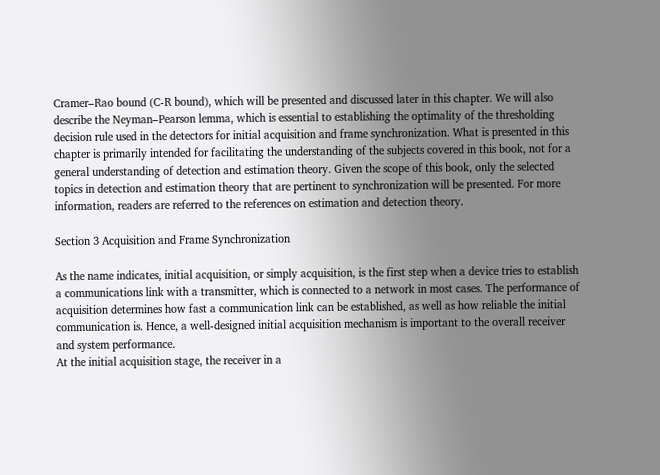Cramer–Rao bound (C-R bound), which will be presented and discussed later in this chapter. We will also describe the Neyman–Pearson lemma, which is essential to establishing the optimality of the thresholding decision rule used in the detectors for initial acquisition and frame synchronization. What is presented in this chapter is primarily intended for facilitating the understanding of the subjects covered in this book, not for a general understanding of detection and estimation theory. Given the scope of this book, only the selected topics in detection and estimation theory that are pertinent to synchronization will be presented. For more information, readers are referred to the references on estimation and detection theory.

Section 3 Acquisition and Frame Synchronization

As the name indicates, initial acquisition, or simply acquisition, is the first step when a device tries to establish a communications link with a transmitter, which is connected to a network in most cases. The performance of acquisition determines how fast a communication link can be established, as well as how reliable the initial communication is. Hence, a well-designed initial acquisition mechanism is important to the overall receiver and system performance.
At the initial acquisition stage, the receiver in a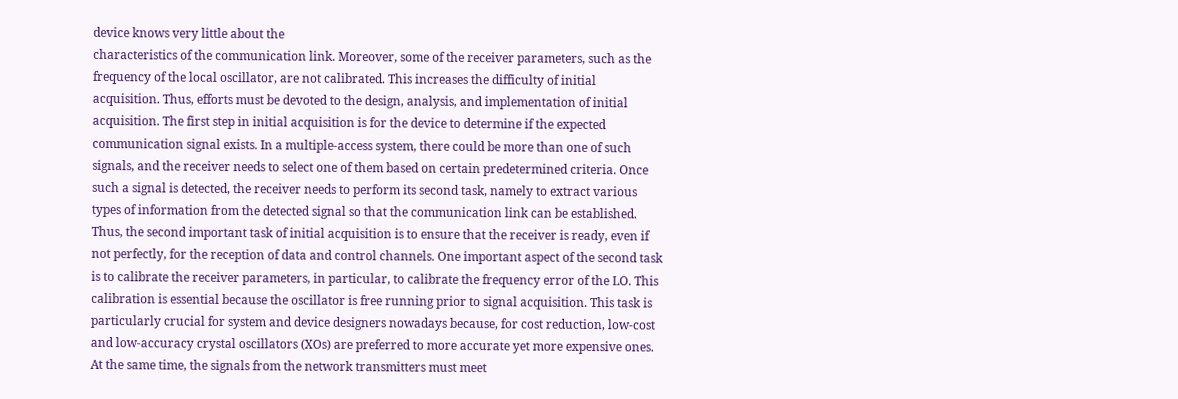device knows very little about the
characteristics of the communication link. Moreover, some of the receiver parameters, such as the frequency of the local oscillator, are not calibrated. This increases the difficulty of initial acquisition. Thus, efforts must be devoted to the design, analysis, and implementation of initial acquisition. The first step in initial acquisition is for the device to determine if the expected communication signal exists. In a multiple-access system, there could be more than one of such signals, and the receiver needs to select one of them based on certain predetermined criteria. Once such a signal is detected, the receiver needs to perform its second task, namely to extract various types of information from the detected signal so that the communication link can be established. Thus, the second important task of initial acquisition is to ensure that the receiver is ready, even if not perfectly, for the reception of data and control channels. One important aspect of the second task is to calibrate the receiver parameters, in particular, to calibrate the frequency error of the LO. This calibration is essential because the oscillator is free running prior to signal acquisition. This task is particularly crucial for system and device designers nowadays because, for cost reduction, low-cost and low-accuracy crystal oscillators (XOs) are preferred to more accurate yet more expensive ones. At the same time, the signals from the network transmitters must meet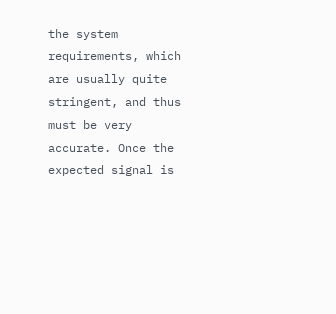the system requirements, which are usually quite stringent, and thus must be very accurate. Once the expected signal is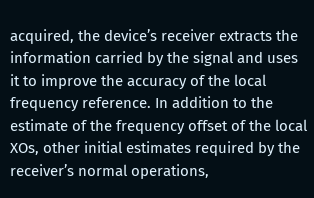acquired, the device’s receiver extracts the information carried by the signal and uses it to improve the accuracy of the local frequency reference. In addition to the estimate of the frequency offset of the local XOs, other initial estimates required by the receiver’s normal operations,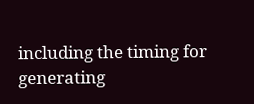including the timing for generating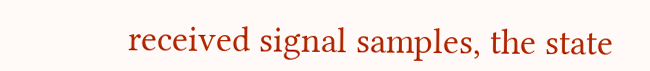received signal samples, the state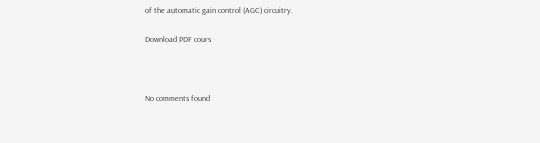of the automatic gain control (AGC) circuitry.

Download PDF cours



No comments found